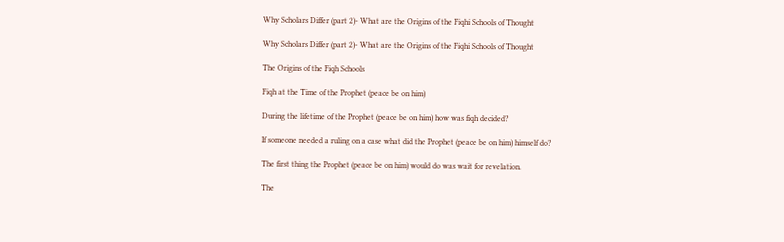Why Scholars Differ (part 2)- What are the Origins of the Fiqhi Schools of Thought

Why Scholars Differ (part 2)- What are the Origins of the Fiqhi Schools of Thought

The Origins of the Fiqh Schools

Fiqh at the Time of the Prophet (peace be on him)

During the lifetime of the Prophet (peace be on him) how was fiqh decided?

If someone needed a ruling on a case what did the Prophet (peace be on him) himself do?

The first thing the Prophet (peace be on him) would do was wait for revelation.

The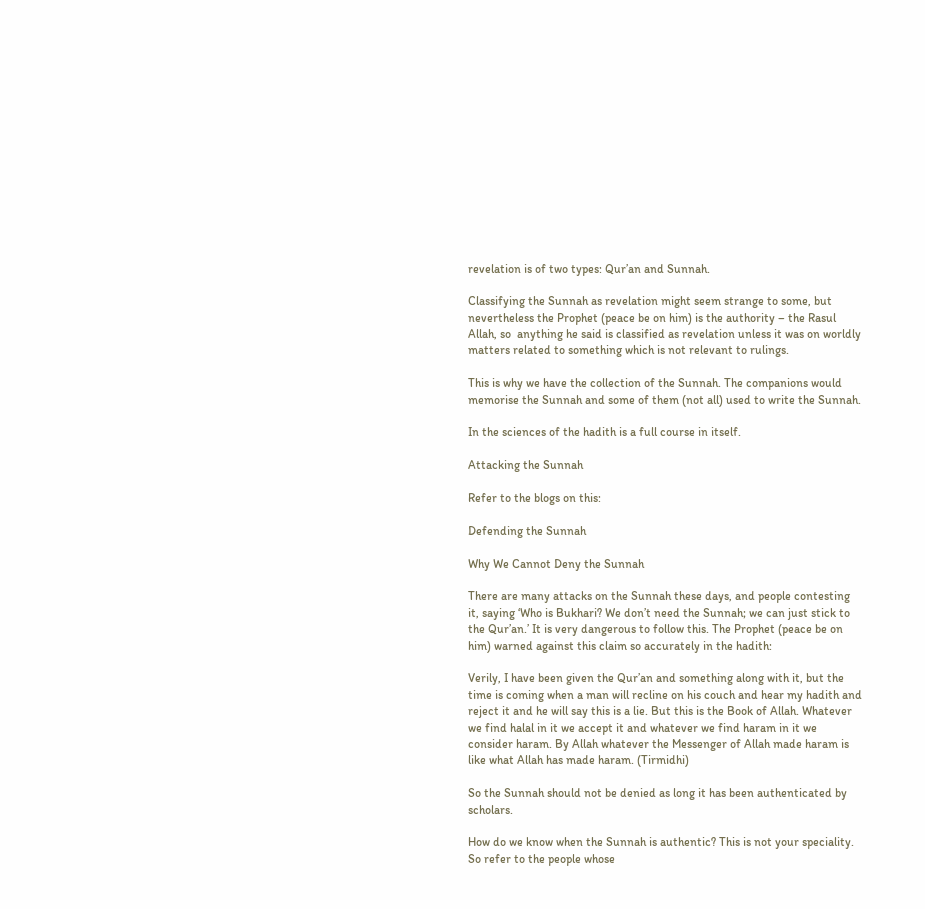revelation is of two types: Qur’an and Sunnah.

Classifying the Sunnah as revelation might seem strange to some, but nevertheless the Prophet (peace be on him) is the authority – the Rasul Allah, so  anything he said is classified as revelation unless it was on worldly matters related to something which is not relevant to rulings.

This is why we have the collection of the Sunnah. The companions would memorise the Sunnah and some of them (not all) used to write the Sunnah.

In the sciences of the hadith is a full course in itself.

Attacking the Sunnah

Refer to the blogs on this:

Defending the Sunnah

Why We Cannot Deny the Sunnah

There are many attacks on the Sunnah these days, and people contesting it, saying ‘Who is Bukhari? We don’t need the Sunnah; we can just stick to the Qur’an.’ It is very dangerous to follow this. The Prophet (peace be on him) warned against this claim so accurately in the hadith:

Verily, I have been given the Qur’an and something along with it, but the time is coming when a man will recline on his couch and hear my hadith and reject it and he will say this is a lie. But this is the Book of Allah. Whatever we find halal in it we accept it and whatever we find haram in it we consider haram. By Allah whatever the Messenger of Allah made haram is like what Allah has made haram. (Tirmidhi)

So the Sunnah should not be denied as long it has been authenticated by scholars.

How do we know when the Sunnah is authentic? This is not your speciality. So refer to the people whose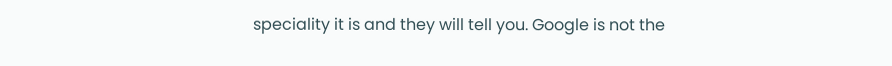speciality it is and they will tell you. Google is not the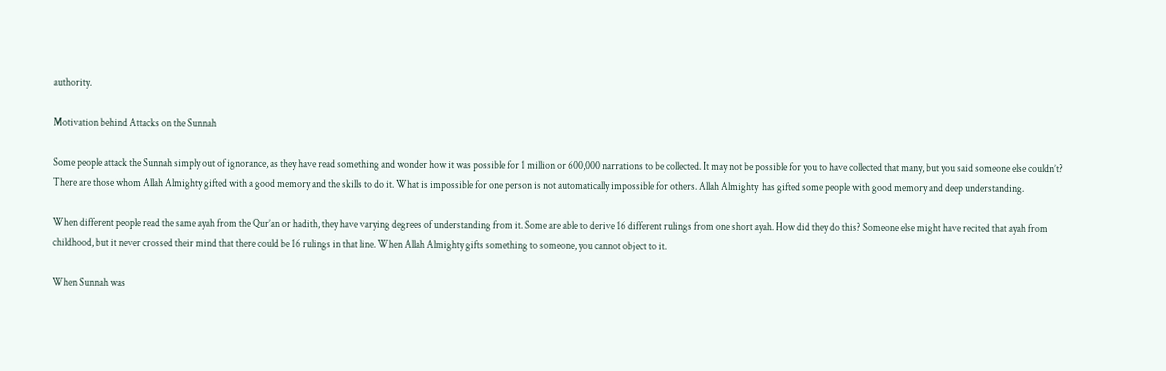authority.

Motivation behind Attacks on the Sunnah

Some people attack the Sunnah simply out of ignorance, as they have read something and wonder how it was possible for 1 million or 600,000 narrations to be collected. It may not be possible for you to have collected that many, but you said someone else couldn’t? There are those whom Allah Almighty gifted with a good memory and the skills to do it. What is impossible for one person is not automatically impossible for others. Allah Almighty  has gifted some people with good memory and deep understanding.

When different people read the same ayah from the Qur’an or hadith, they have varying degrees of understanding from it. Some are able to derive 16 different rulings from one short ayah. How did they do this? Someone else might have recited that ayah from childhood, but it never crossed their mind that there could be 16 rulings in that line. When Allah Almighty gifts something to someone, you cannot object to it.

When Sunnah was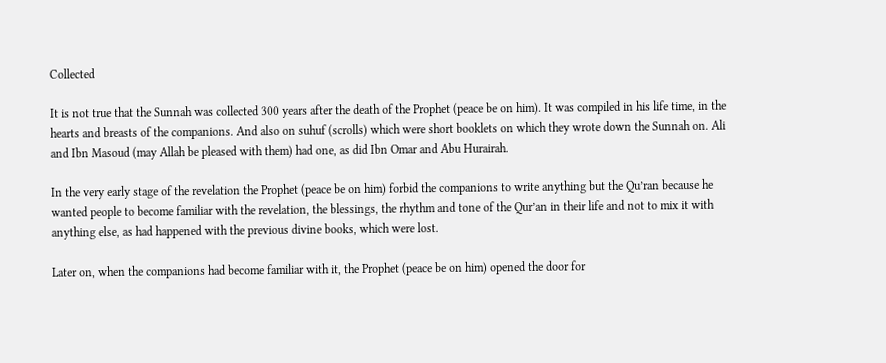Collected

It is not true that the Sunnah was collected 300 years after the death of the Prophet (peace be on him). It was compiled in his life time, in the hearts and breasts of the companions. And also on suhuf (scrolls) which were short booklets on which they wrote down the Sunnah on. Ali and Ibn Masoud (may Allah be pleased with them) had one, as did Ibn Omar and Abu Hurairah.

In the very early stage of the revelation the Prophet (peace be on him) forbid the companions to write anything but the Qu’ran because he wanted people to become familiar with the revelation, the blessings, the rhythm and tone of the Qur’an in their life and not to mix it with anything else, as had happened with the previous divine books, which were lost.

Later on, when the companions had become familiar with it, the Prophet (peace be on him) opened the door for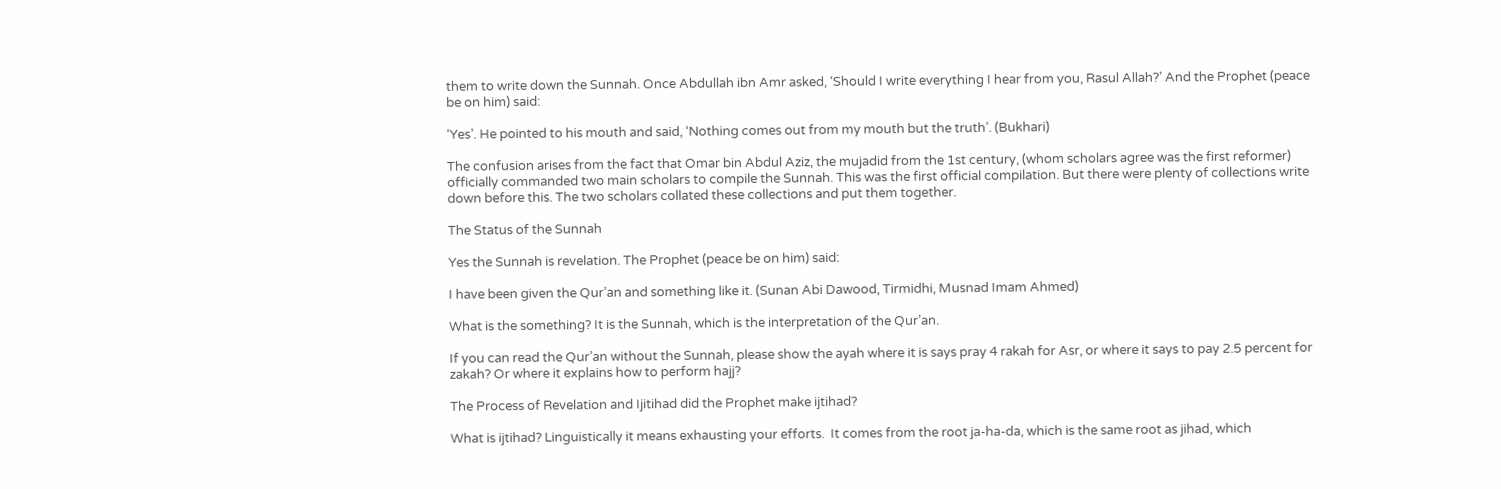them to write down the Sunnah. Once Abdullah ibn Amr asked, ‘Should I write everything I hear from you, Rasul Allah?’ And the Prophet (peace be on him) said:

‘Yes’. He pointed to his mouth and said, ‘Nothing comes out from my mouth but the truth’. (Bukhari)

The confusion arises from the fact that Omar bin Abdul Aziz, the mujadid from the 1st century, (whom scholars agree was the first reformer) officially commanded two main scholars to compile the Sunnah. This was the first official compilation. But there were plenty of collections write down before this. The two scholars collated these collections and put them together.

The Status of the Sunnah

Yes the Sunnah is revelation. The Prophet (peace be on him) said:

I have been given the Qur’an and something like it. (Sunan Abi Dawood, Tirmidhi, Musnad Imam Ahmed)

What is the something? It is the Sunnah, which is the interpretation of the Qur’an.

If you can read the Qur’an without the Sunnah, please show the ayah where it is says pray 4 rakah for Asr, or where it says to pay 2.5 percent for zakah? Or where it explains how to perform hajj?

The Process of Revelation and Ijitihad did the Prophet make ijtihad?

What is ijtihad? Linguistically it means exhausting your efforts.  It comes from the root ja-ha-da, which is the same root as jihad, which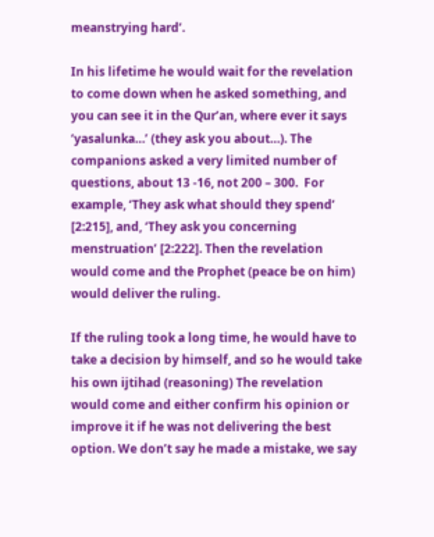meanstrying hard’.

In his lifetime he would wait for the revelation to come down when he asked something, and you can see it in the Qur’an, where ever it says ‘yasalunka…’ (they ask you about…). The companions asked a very limited number of questions, about 13 -16, not 200 – 300.  For example, ‘They ask what should they spend’ [2:215], and, ‘They ask you concerning menstruation’ [2:222]. Then the revelation would come and the Prophet (peace be on him) would deliver the ruling.

If the ruling took a long time, he would have to take a decision by himself, and so he would take his own ijtihad (reasoning) The revelation would come and either confirm his opinion or improve it if he was not delivering the best option. We don’t say he made a mistake, we say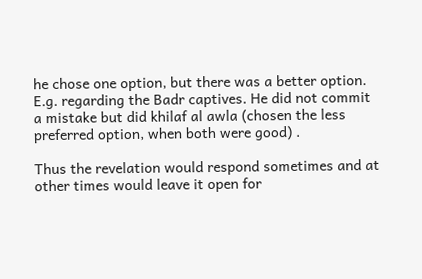he chose one option, but there was a better option. E.g. regarding the Badr captives. He did not commit a mistake but did khilaf al awla (chosen the less preferred option, when both were good) .

Thus the revelation would respond sometimes and at other times would leave it open for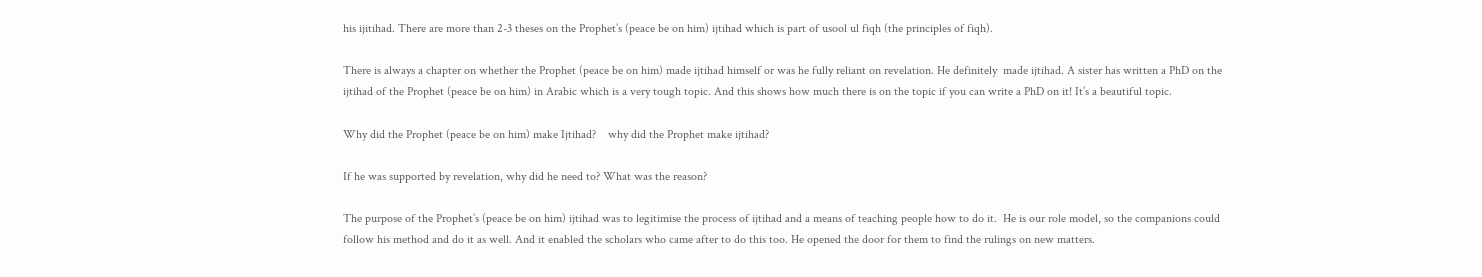his ijitihad. There are more than 2-3 theses on the Prophet’s (peace be on him) ijtihad which is part of usool ul fiqh (the principles of fiqh).

There is always a chapter on whether the Prophet (peace be on him) made ijtihad himself or was he fully reliant on revelation. He definitely  made ijtihad. A sister has written a PhD on the ijtihad of the Prophet (peace be on him) in Arabic which is a very tough topic. And this shows how much there is on the topic if you can write a PhD on it! It’s a beautiful topic.

Why did the Prophet (peace be on him) make Ijtihad?    why did the Prophet make ijtihad?

If he was supported by revelation, why did he need to? What was the reason?

The purpose of the Prophet’s (peace be on him) ijtihad was to legitimise the process of ijtihad and a means of teaching people how to do it.  He is our role model, so the companions could follow his method and do it as well. And it enabled the scholars who came after to do this too. He opened the door for them to find the rulings on new matters.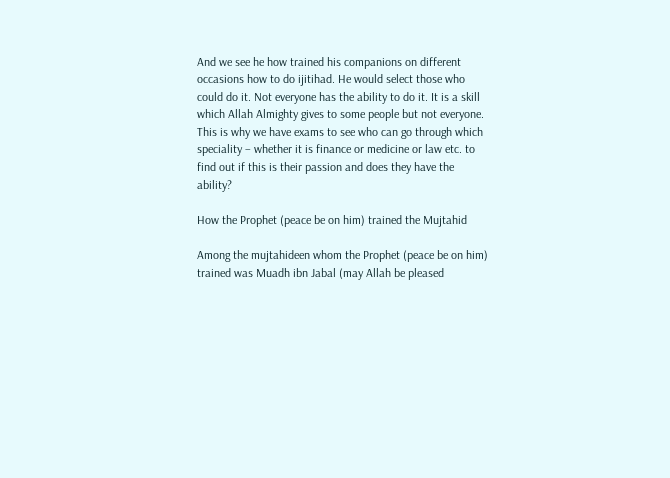And we see he how trained his companions on different occasions how to do ijitihad. He would select those who could do it. Not everyone has the ability to do it. It is a skill which Allah Almighty gives to some people but not everyone. This is why we have exams to see who can go through which speciality – whether it is finance or medicine or law etc. to find out if this is their passion and does they have the ability?

How the Prophet (peace be on him) trained the Mujtahid

Among the mujtahideen whom the Prophet (peace be on him) trained was Muadh ibn Jabal (may Allah be pleased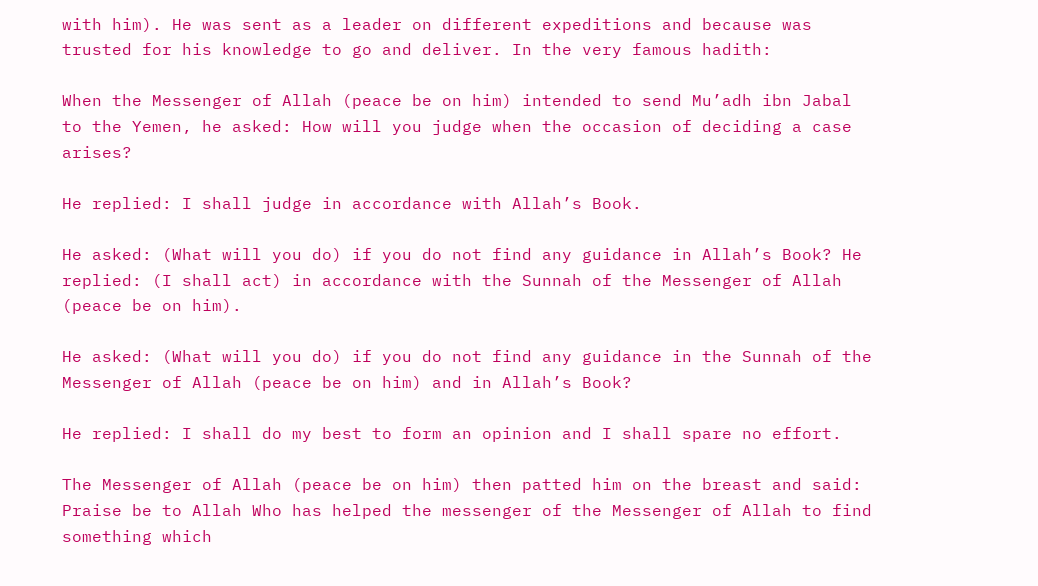with him). He was sent as a leader on different expeditions and because was trusted for his knowledge to go and deliver. In the very famous hadith:

When the Messenger of Allah (peace be on him) intended to send Mu’adh ibn Jabal to the Yemen, he asked: How will you judge when the occasion of deciding a case arises?

He replied: I shall judge in accordance with Allah’s Book.

He asked: (What will you do) if you do not find any guidance in Allah’s Book? He replied: (I shall act) in accordance with the Sunnah of the Messenger of Allah (peace be on him).

He asked: (What will you do) if you do not find any guidance in the Sunnah of the Messenger of Allah (peace be on him) and in Allah’s Book?

He replied: I shall do my best to form an opinion and I shall spare no effort.

The Messenger of Allah (peace be on him) then patted him on the breast and said: Praise be to Allah Who has helped the messenger of the Messenger of Allah to find something which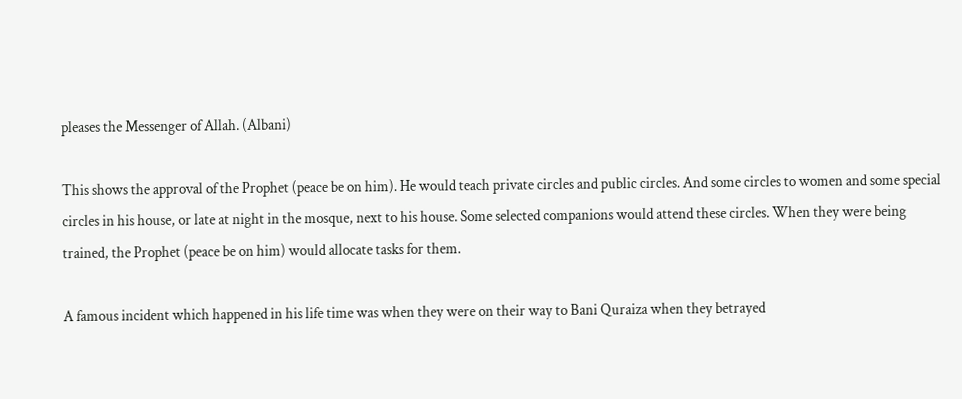pleases the Messenger of Allah. (Albani)

This shows the approval of the Prophet (peace be on him). He would teach private circles and public circles. And some circles to women and some special circles in his house, or late at night in the mosque, next to his house. Some selected companions would attend these circles. When they were being trained, the Prophet (peace be on him) would allocate tasks for them.

A famous incident which happened in his life time was when they were on their way to Bani Quraiza when they betrayed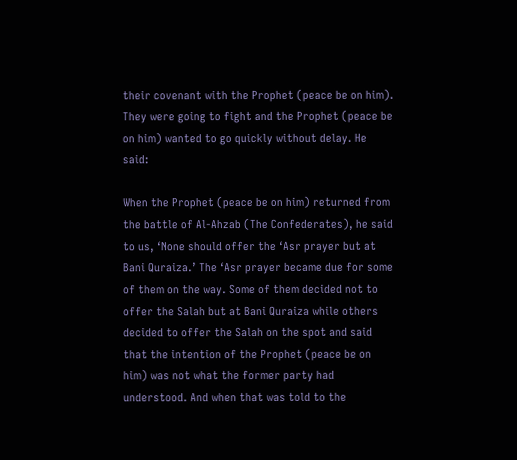their covenant with the Prophet (peace be on him). They were going to fight and the Prophet (peace be on him) wanted to go quickly without delay. He said:

When the Prophet (peace be on him) returned from the battle of Al-Ahzab (The Confederates), he said to us, ‘None should offer the ‘Asr prayer but at Bani Quraiza.’ The ‘Asr prayer became due for some of them on the way. Some of them decided not to offer the Salah but at Bani Quraiza while others decided to offer the Salah on the spot and said that the intention of the Prophet (peace be on him) was not what the former party had understood. And when that was told to the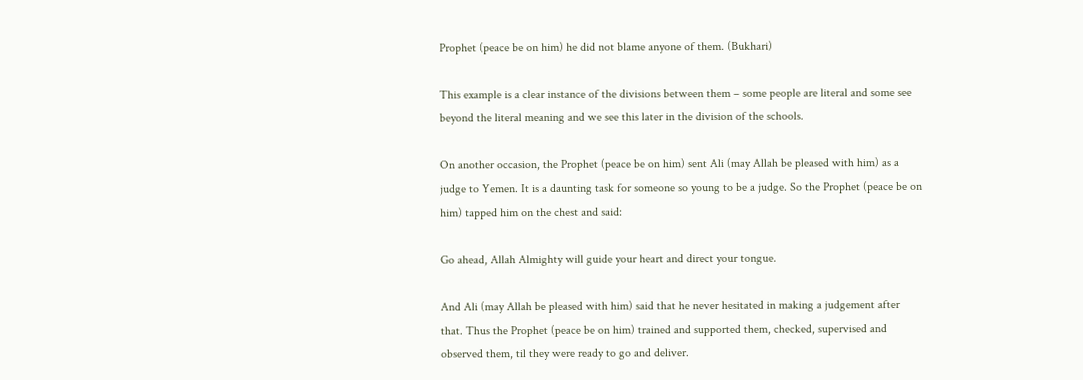Prophet (peace be on him) he did not blame anyone of them. (Bukhari)

This example is a clear instance of the divisions between them – some people are literal and some see beyond the literal meaning and we see this later in the division of the schools.

On another occasion, the Prophet (peace be on him) sent Ali (may Allah be pleased with him) as a judge to Yemen. It is a daunting task for someone so young to be a judge. So the Prophet (peace be on him) tapped him on the chest and said:

Go ahead, Allah Almighty will guide your heart and direct your tongue.

And Ali (may Allah be pleased with him) said that he never hesitated in making a judgement after that. Thus the Prophet (peace be on him) trained and supported them, checked, supervised and observed them, til they were ready to go and deliver.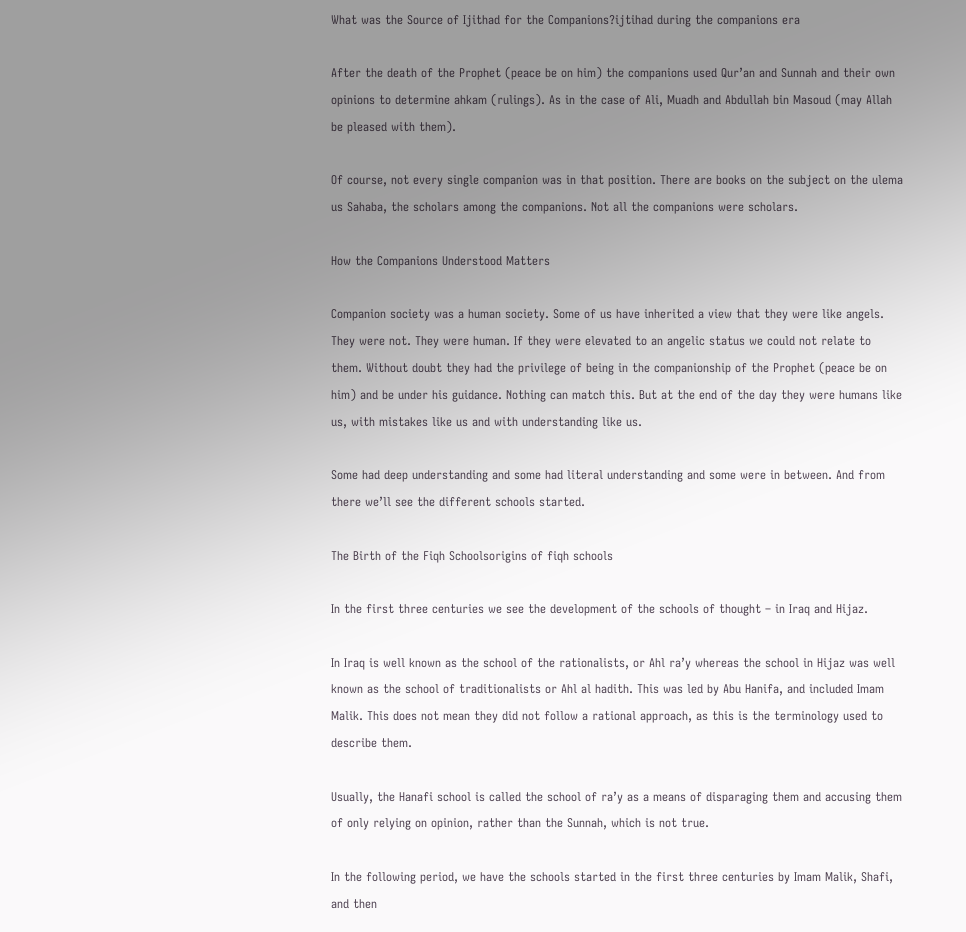What was the Source of Ijithad for the Companions?ijtihad during the companions era

After the death of the Prophet (peace be on him) the companions used Qur’an and Sunnah and their own opinions to determine ahkam (rulings). As in the case of Ali, Muadh and Abdullah bin Masoud (may Allah be pleased with them).

Of course, not every single companion was in that position. There are books on the subject on the ulema us Sahaba, the scholars among the companions. Not all the companions were scholars.

How the Companions Understood Matters

Companion society was a human society. Some of us have inherited a view that they were like angels. They were not. They were human. If they were elevated to an angelic status we could not relate to them. Without doubt they had the privilege of being in the companionship of the Prophet (peace be on him) and be under his guidance. Nothing can match this. But at the end of the day they were humans like us, with mistakes like us and with understanding like us.

Some had deep understanding and some had literal understanding and some were in between. And from there we’ll see the different schools started.

The Birth of the Fiqh Schoolsorigins of fiqh schools

In the first three centuries we see the development of the schools of thought – in Iraq and Hijaz.

In Iraq is well known as the school of the rationalists, or Ahl ra’y whereas the school in Hijaz was well known as the school of traditionalists or Ahl al hadith. This was led by Abu Hanifa, and included Imam Malik. This does not mean they did not follow a rational approach, as this is the terminology used to describe them.

Usually, the Hanafi school is called the school of ra’y as a means of disparaging them and accusing them of only relying on opinion, rather than the Sunnah, which is not true.

In the following period, we have the schools started in the first three centuries by Imam Malik, Shafi, and then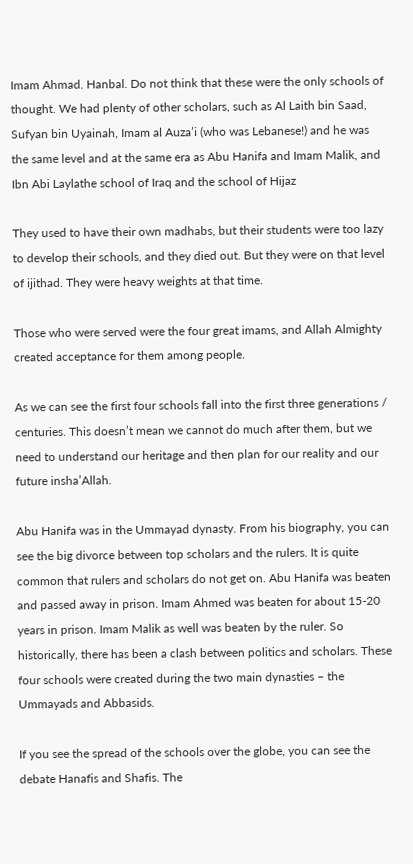Imam Ahmad. Hanbal. Do not think that these were the only schools of thought. We had plenty of other scholars, such as Al Laith bin Saad, Sufyan bin Uyainah, Imam al Auza’i (who was Lebanese!) and he was the same level and at the same era as Abu Hanifa and Imam Malik, and Ibn Abi Laylathe school of Iraq and the school of Hijaz

They used to have their own madhabs, but their students were too lazy to develop their schools, and they died out. But they were on that level of ijithad. They were heavy weights at that time.

Those who were served were the four great imams, and Allah Almighty created acceptance for them among people.

As we can see the first four schools fall into the first three generations / centuries. This doesn’t mean we cannot do much after them, but we need to understand our heritage and then plan for our reality and our future insha’Allah.

Abu Hanifa was in the Ummayad dynasty. From his biography, you can see the big divorce between top scholars and the rulers. It is quite common that rulers and scholars do not get on. Abu Hanifa was beaten and passed away in prison. Imam Ahmed was beaten for about 15-20 years in prison. Imam Malik as well was beaten by the ruler. So historically, there has been a clash between politics and scholars. These four schools were created during the two main dynasties – the Ummayads and Abbasids.

If you see the spread of the schools over the globe, you can see the debate Hanafis and Shafis. The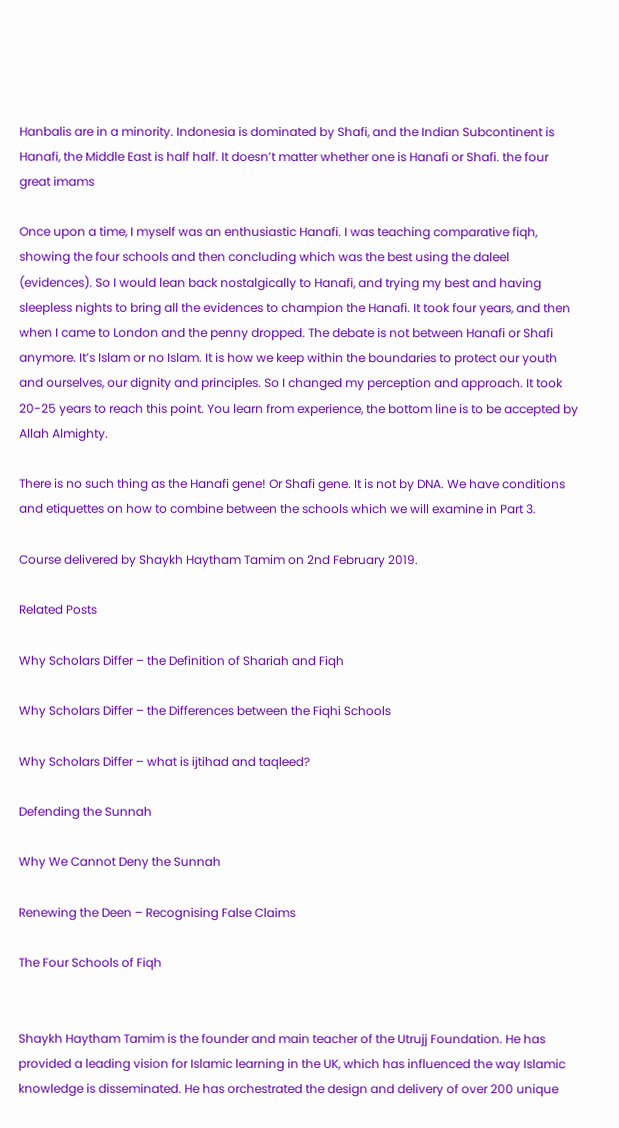Hanbalis are in a minority. Indonesia is dominated by Shafi, and the Indian Subcontinent is Hanafi, the Middle East is half half. It doesn’t matter whether one is Hanafi or Shafi. the four great imams

Once upon a time, I myself was an enthusiastic Hanafi. I was teaching comparative fiqh, showing the four schools and then concluding which was the best using the daleel (evidences). So I would lean back nostalgically to Hanafi, and trying my best and having sleepless nights to bring all the evidences to champion the Hanafi. It took four years, and then when I came to London and the penny dropped. The debate is not between Hanafi or Shafi anymore. It’s Islam or no Islam. It is how we keep within the boundaries to protect our youth and ourselves, our dignity and principles. So I changed my perception and approach. It took 20-25 years to reach this point. You learn from experience, the bottom line is to be accepted by Allah Almighty.

There is no such thing as the Hanafi gene! Or Shafi gene. It is not by DNA. We have conditions and etiquettes on how to combine between the schools which we will examine in Part 3.

Course delivered by Shaykh Haytham Tamim on 2nd February 2019.

Related Posts

Why Scholars Differ – the Definition of Shariah and Fiqh

Why Scholars Differ – the Differences between the Fiqhi Schools

Why Scholars Differ – what is ijtihad and taqleed?

Defending the Sunnah

Why We Cannot Deny the Sunnah

Renewing the Deen – Recognising False Claims

The Four Schools of Fiqh


Shaykh Haytham Tamim is the founder and main teacher of the Utrujj Foundation. He has provided a leading vision for Islamic learning in the UK, which has influenced the way Islamic knowledge is disseminated. He has orchestrated the design and delivery of over 200 unique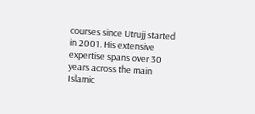courses since Utrujj started in 2001. His extensive expertise spans over 30 years across the main Islamic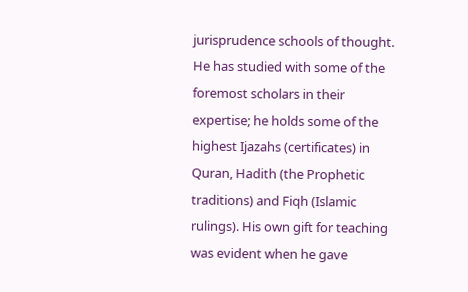jurisprudence schools of thought. He has studied with some of the foremost scholars in their expertise; he holds some of the highest Ijazahs (certificates) in Quran, Hadith (the Prophetic traditions) and Fiqh (Islamic rulings). His own gift for teaching was evident when he gave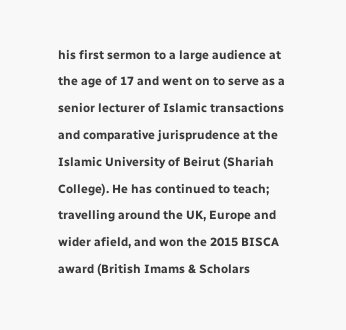his first sermon to a large audience at the age of 17 and went on to serve as a senior lecturer of Islamic transactions and comparative jurisprudence at the Islamic University of Beirut (Shariah College). He has continued to teach; travelling around the UK, Europe and wider afield, and won the 2015 BISCA award (British Imams & Scholars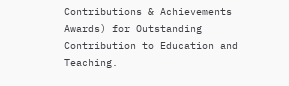Contributions & Achievements Awards) for Outstanding Contribution to Education and Teaching.